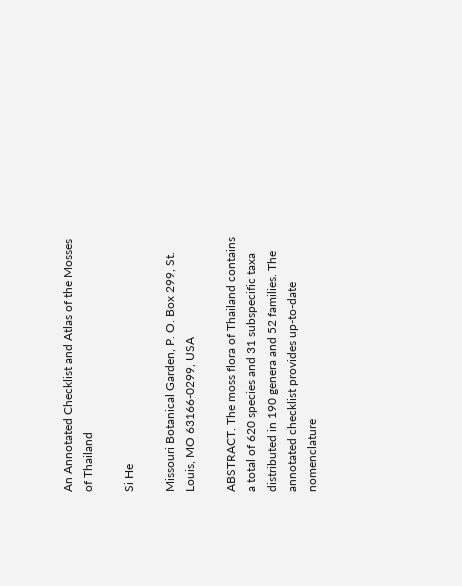An Annotated Checklist and Atlas of the Mosses of Thailand

Si He

Missouri Botanical Garden, P. O. Box 299, St. Louis, MO 63166-0299, USA

ABSTRACT. The moss flora of Thailand contains a total of 620 species and 31 subspecific taxa distributed in 190 genera and 52 families. The annotated checklist provides up-to-date nomenclature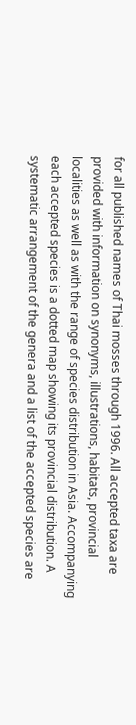for all published names of Thai mosses through 1996. All accepted taxa are provided with information on synonyms, illustrations, habitats, provincial localities as well as with the range of species distribution in Asia. Accompanying each accepted species is a dotted map showing its provincial distribution. A systematic arrangement of the genera and a list of the accepted species are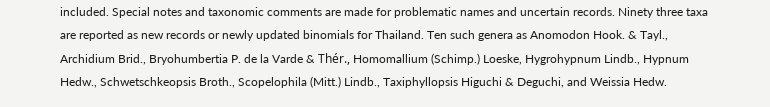included. Special notes and taxonomic comments are made for problematic names and uncertain records. Ninety three taxa are reported as new records or newly updated binomials for Thailand. Ten such genera as Anomodon Hook. & Tayl., Archidium Brid., Bryohumbertia P. de la Varde & Thér., Homomallium (Schimp.) Loeske, Hygrohypnum Lindb., Hypnum Hedw., Schwetschkeopsis Broth., Scopelophila (Mitt.) Lindb., Taxiphyllopsis Higuchi & Deguchi, and Weissia Hedw.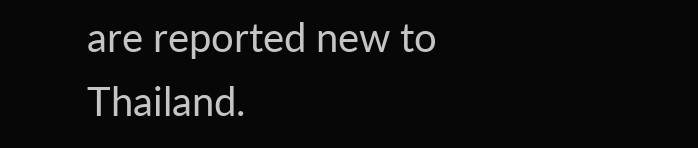are reported new to Thailand.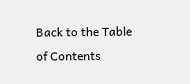Back to the Table of Contents